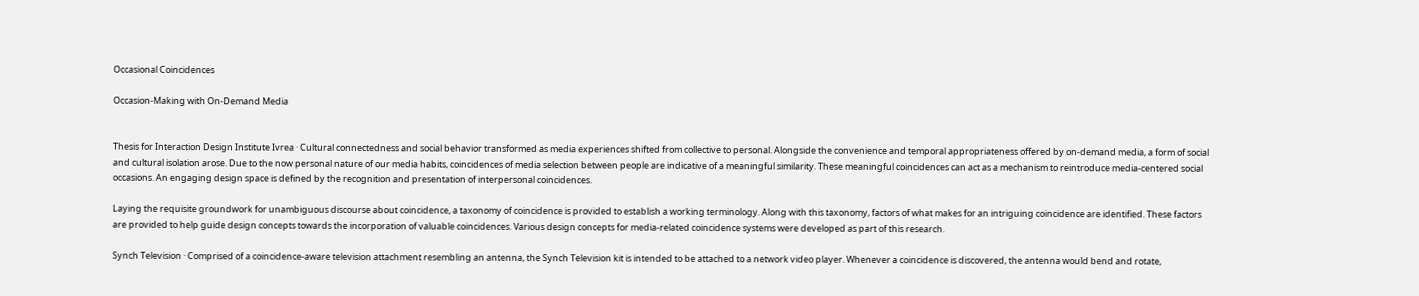Occasional Coincidences

Occasion-Making with On-Demand Media


Thesis for Interaction Design Institute Ivrea · Cultural connectedness and social behavior transformed as media experiences shifted from collective to personal. Alongside the convenience and temporal appropriateness offered by on-demand media, a form of social and cultural isolation arose. Due to the now personal nature of our media habits, coincidences of media selection between people are indicative of a meaningful similarity. These meaningful coincidences can act as a mechanism to reintroduce media-centered social occasions. An engaging design space is defined by the recognition and presentation of interpersonal coincidences.

Laying the requisite groundwork for unambiguous discourse about coincidence, a taxonomy of coincidence is provided to establish a working terminology. Along with this taxonomy, factors of what makes for an intriguing coincidence are identified. These factors are provided to help guide design concepts towards the incorporation of valuable coincidences. Various design concepts for media-related coincidence systems were developed as part of this research.

Synch Television · Comprised of a coincidence-aware television attachment resembling an antenna, the Synch Television kit is intended to be attached to a network video player. Whenever a coincidence is discovered, the antenna would bend and rotate,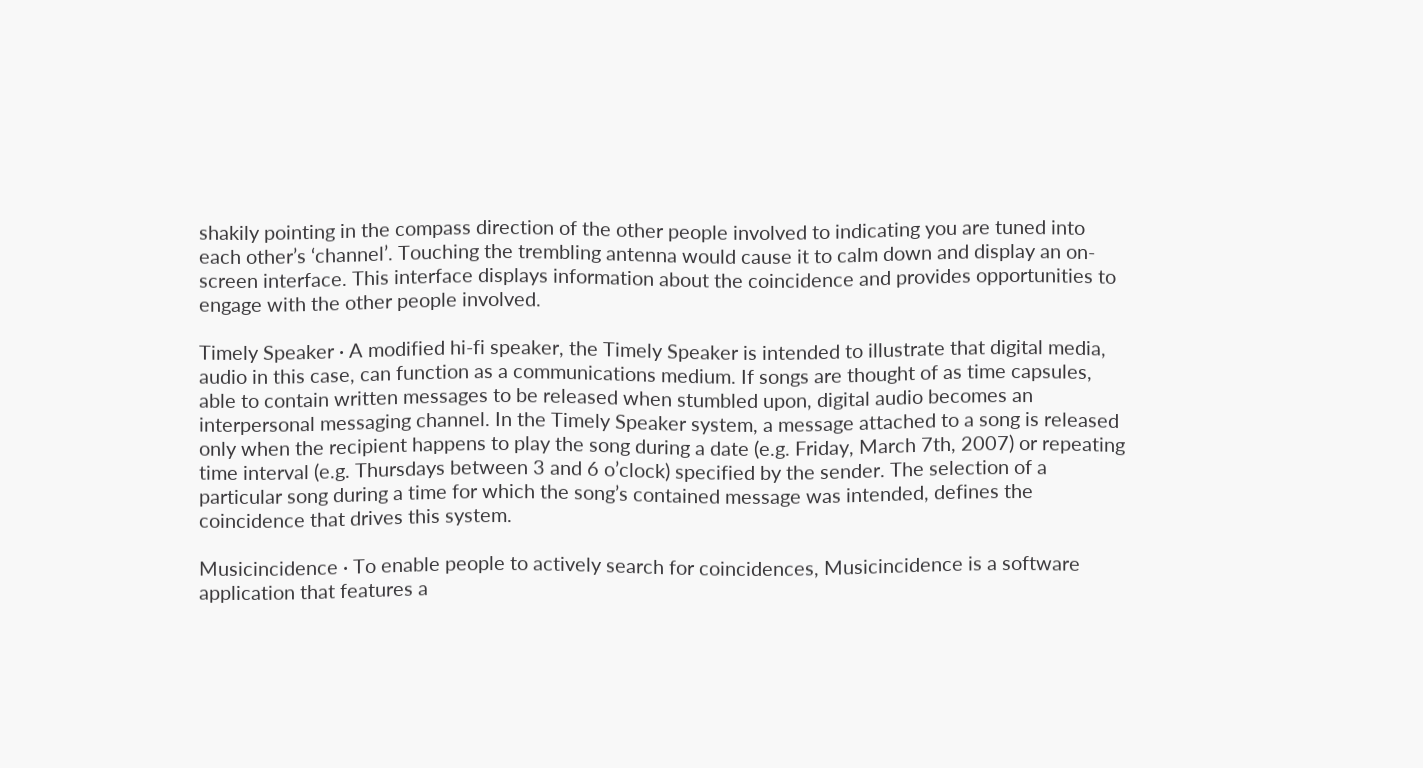shakily pointing in the compass direction of the other people involved to indicating you are tuned into each other’s ‘channel’. Touching the trembling antenna would cause it to calm down and display an on-screen interface. This interface displays information about the coincidence and provides opportunities to engage with the other people involved.

Timely Speaker · A modified hi-fi speaker, the Timely Speaker is intended to illustrate that digital media, audio in this case, can function as a communications medium. If songs are thought of as time capsules, able to contain written messages to be released when stumbled upon, digital audio becomes an interpersonal messaging channel. In the Timely Speaker system, a message attached to a song is released only when the recipient happens to play the song during a date (e.g. Friday, March 7th, 2007) or repeating time interval (e.g. Thursdays between 3 and 6 o’clock) specified by the sender. The selection of a particular song during a time for which the song’s contained message was intended, defines the coincidence that drives this system.

Musicincidence · To enable people to actively search for coincidences, Musicincidence is a software application that features a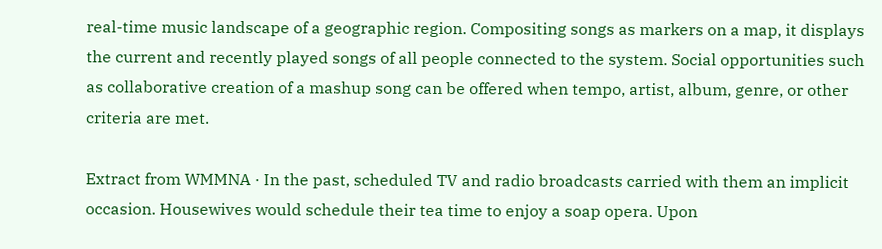real-time music landscape of a geographic region. Compositing songs as markers on a map, it displays the current and recently played songs of all people connected to the system. Social opportunities such as collaborative creation of a mashup song can be offered when tempo, artist, album, genre, or other criteria are met.

Extract from WMMNA · In the past, scheduled TV and radio broadcasts carried with them an implicit occasion. Housewives would schedule their tea time to enjoy a soap opera. Upon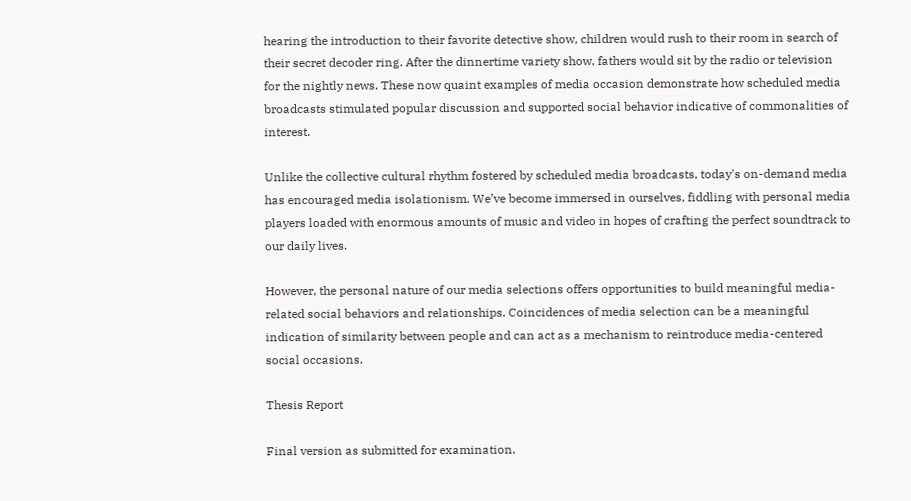hearing the introduction to their favorite detective show, children would rush to their room in search of their secret decoder ring. After the dinnertime variety show, fathers would sit by the radio or television for the nightly news. These now quaint examples of media occasion demonstrate how scheduled media broadcasts stimulated popular discussion and supported social behavior indicative of commonalities of interest.

Unlike the collective cultural rhythm fostered by scheduled media broadcasts, today's on-demand media has encouraged media isolationism. We’ve become immersed in ourselves, fiddling with personal media players loaded with enormous amounts of music and video in hopes of crafting the perfect soundtrack to our daily lives.

However, the personal nature of our media selections offers opportunities to build meaningful media-related social behaviors and relationships. Coincidences of media selection can be a meaningful indication of similarity between people and can act as a mechanism to reintroduce media-centered social occasions.

Thesis Report

Final version as submitted for examination.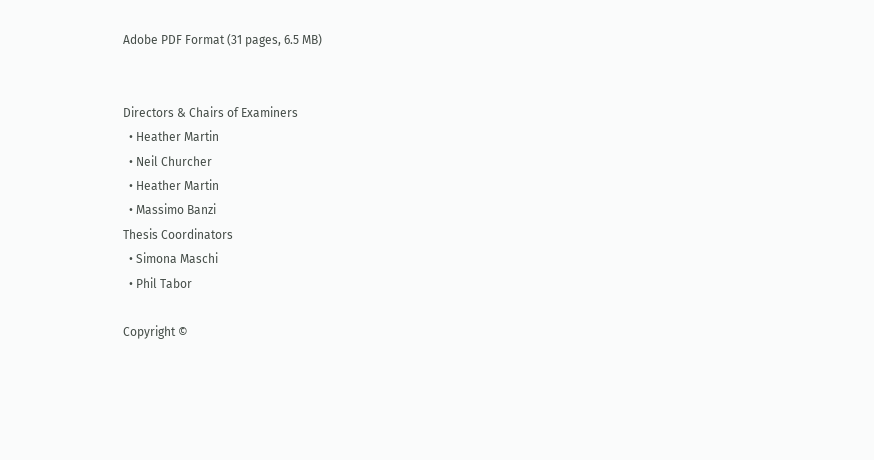Adobe PDF Format (31 pages, 6.5 MB)


Directors & Chairs of Examiners
  • Heather Martin
  • Neil Churcher
  • Heather Martin
  • Massimo Banzi
Thesis Coordinators
  • Simona Maschi
  • Phil Tabor

Copyright ©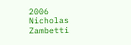2006 Nicholas Zambetti